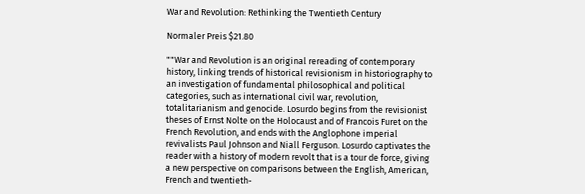War and Revolution: Rethinking the Twentieth Century

Normaler Preis $21.80

""War and Revolution is an original rereading of contemporary history, linking trends of historical revisionism in historiography to an investigation of fundamental philosophical and political categories, such as international civil war, revolution, totalitarianism and genocide. Losurdo begins from the revisionist theses of Ernst Nolte on the Holocaust and of Francois Furet on the French Revolution, and ends with the Anglophone imperial revivalists Paul Johnson and Niall Ferguson. Losurdo captivates the reader with a history of modern revolt that is a tour de force, giving a new perspective on comparisons between the English, American, French and twentieth-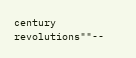century revolutions""--